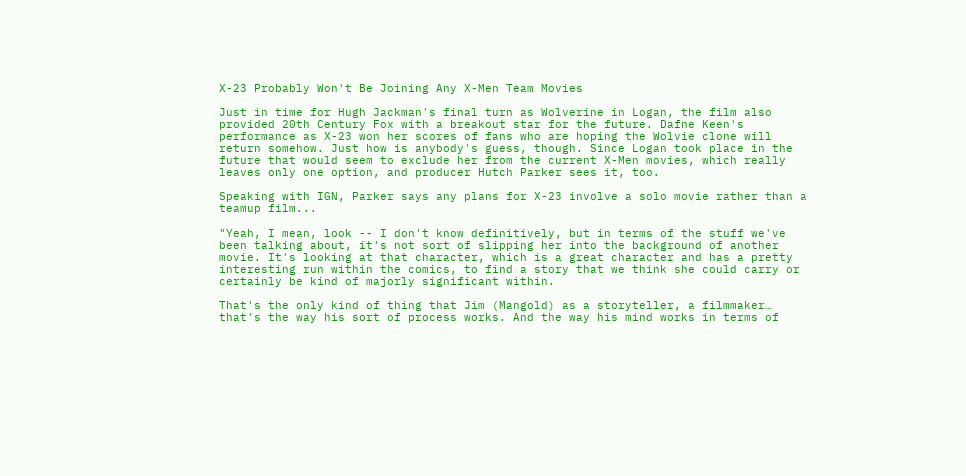X-23 Probably Won't Be Joining Any X-Men Team Movies

Just in time for Hugh Jackman's final turn as Wolverine in Logan, the film also provided 20th Century Fox with a breakout star for the future. Dafne Keen's performance as X-23 won her scores of fans who are hoping the Wolvie clone will return somehow. Just how is anybody's guess, though. Since Logan took place in the future that would seem to exclude her from the current X-Men movies, which really leaves only one option, and producer Hutch Parker sees it, too.

Speaking with IGN, Parker says any plans for X-23 involve a solo movie rather than a teamup film...

"Yeah, I mean, look -- I don't know definitively, but in terms of the stuff we've been talking about, it's not sort of slipping her into the background of another movie. It's looking at that character, which is a great character and has a pretty interesting run within the comics, to find a story that we think she could carry or certainly be kind of majorly significant within.

That's the only kind of thing that Jim (Mangold) as a storyteller, a filmmaker… that's the way his sort of process works. And the way his mind works in terms of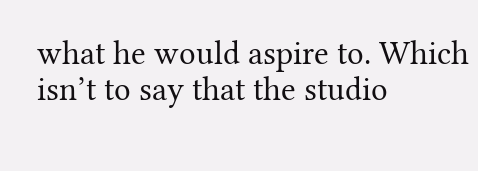what he would aspire to. Which isn’t to say that the studio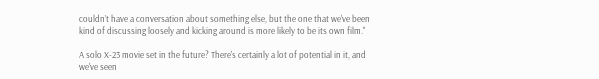couldn’t have a conversation about something else, but the one that we've been kind of discussing loosely and kicking around is more likely to be its own film."

A solo X-23 movie set in the future? There's certainly a lot of potential in it, and we've seen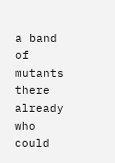a band of mutants there already who could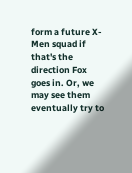form a future X-Men squad if that's the direction Fox goes in. Or, we may see them eventually try to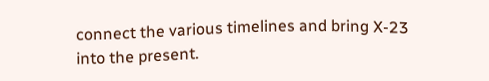connect the various timelines and bring X-23 into the present.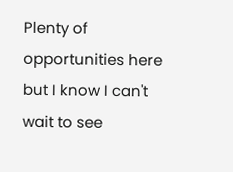Plenty of opportunities here but I know I can't wait to see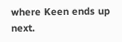where Keen ends up next.